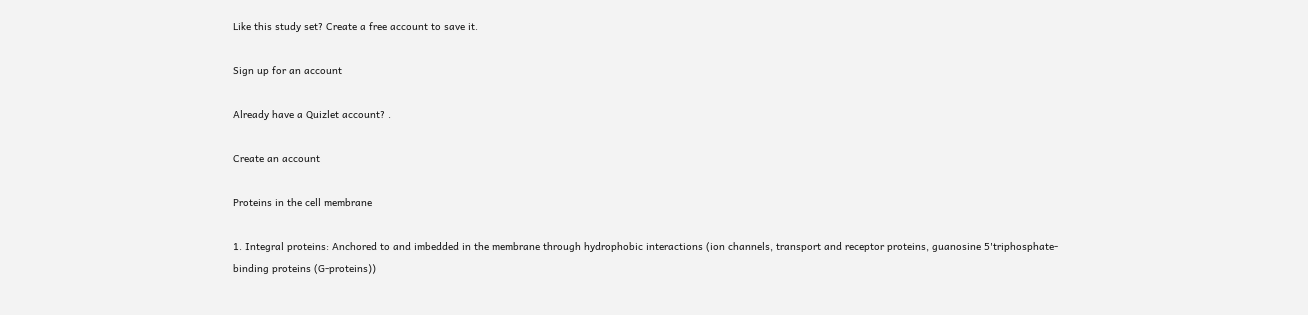Like this study set? Create a free account to save it.

Sign up for an account

Already have a Quizlet account? .

Create an account

Proteins in the cell membrane

1. Integral proteins: Anchored to and imbedded in the membrane through hydrophobic interactions (ion channels, transport and receptor proteins, guanosine 5'triphosphate-binding proteins (G-proteins))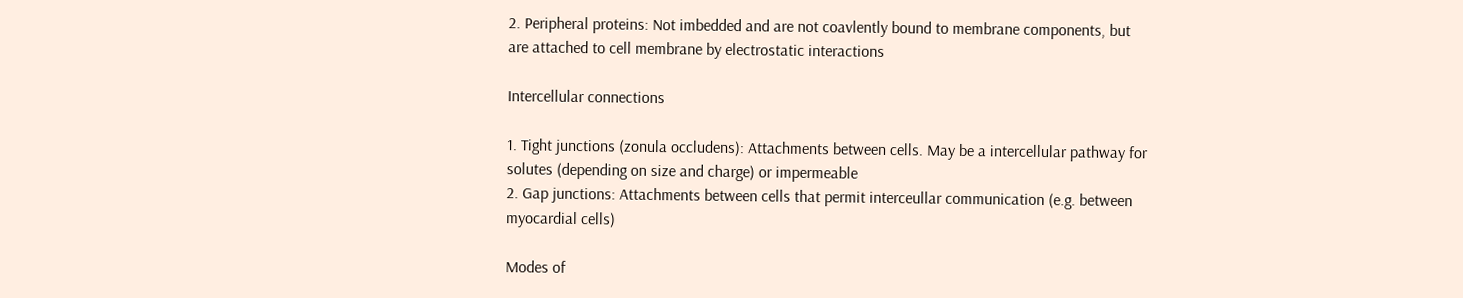2. Peripheral proteins: Not imbedded and are not coavlently bound to membrane components, but are attached to cell membrane by electrostatic interactions

Intercellular connections

1. Tight junctions (zonula occludens): Attachments between cells. May be a intercellular pathway for solutes (depending on size and charge) or impermeable
2. Gap junctions: Attachments between cells that permit interceullar communication (e.g. between myocardial cells)

Modes of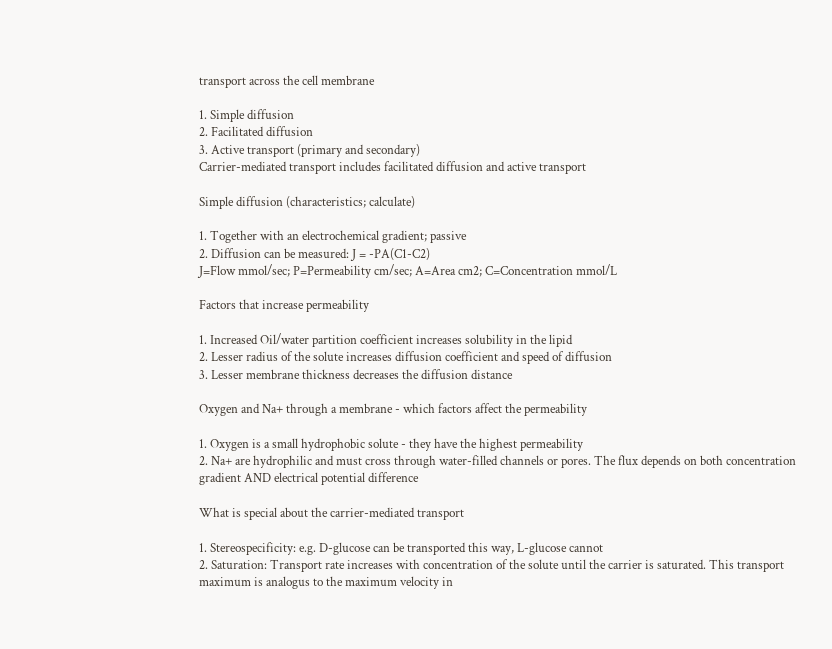transport across the cell membrane

1. Simple diffusion
2. Facilitated diffusion
3. Active transport (primary and secondary)
Carrier-mediated transport includes facilitated diffusion and active transport

Simple diffusion (characteristics; calculate)

1. Together with an electrochemical gradient; passive
2. Diffusion can be measured: J = -PA(C1-C2)
J=Flow mmol/sec; P=Permeability cm/sec; A=Area cm2; C=Concentration mmol/L

Factors that increase permeability

1. Increased Oil/water partition coefficient increases solubility in the lipid
2. Lesser radius of the solute increases diffusion coefficient and speed of diffusion
3. Lesser membrane thickness decreases the diffusion distance

Oxygen and Na+ through a membrane - which factors affect the permeability

1. Oxygen is a small hydrophobic solute - they have the highest permeability
2. Na+ are hydrophilic and must cross through water-filled channels or pores. The flux depends on both concentration gradient AND electrical potential difference

What is special about the carrier-mediated transport

1. Stereospecificity: e.g. D-glucose can be transported this way, L-glucose cannot
2. Saturation: Transport rate increases with concentration of the solute until the carrier is saturated. This transport maximum is analogus to the maximum velocity in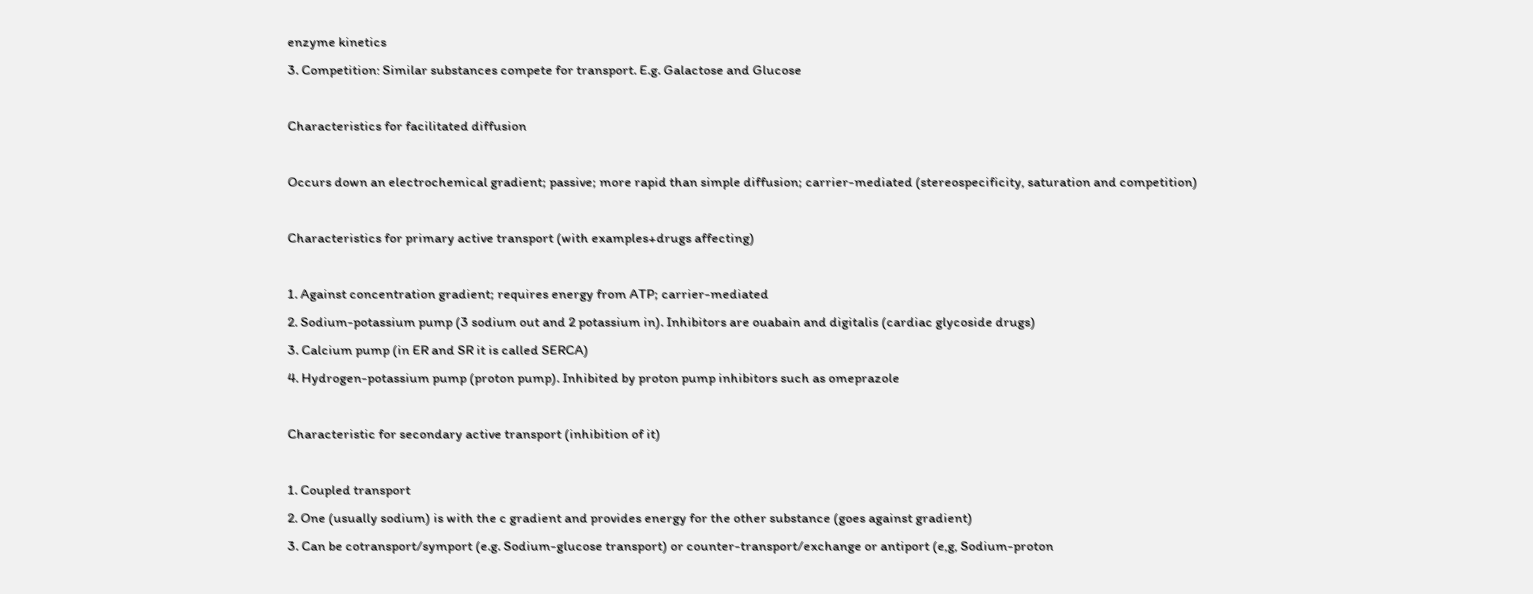enzyme kinetics
3. Competition: Similar substances compete for transport. E.g. Galactose and Glucose

Characteristics for facilitated diffusion

Occurs down an electrochemical gradient; passive; more rapid than simple diffusion; carrier-mediated (stereospecificity, saturation and competition)

Characteristics for primary active transport (with examples+drugs affecting)

1. Against concentration gradient; requires energy from ATP; carrier-mediated
2. Sodium-potassium pump (3 sodium out and 2 potassium in). Inhibitors are ouabain and digitalis (cardiac glycoside drugs)
3. Calcium pump (in ER and SR it is called SERCA)
4. Hydrogen-potassium pump (proton pump). Inhibited by proton pump inhibitors such as omeprazole

Characteristic for secondary active transport (inhibition of it)

1. Coupled transport
2. One (usually sodium) is with the c gradient and provides energy for the other substance (goes against gradient)
3. Can be cotransport/symport (e.g. Sodium-glucose transport) or counter-transport/exchange or antiport (e,g, Sodium-proton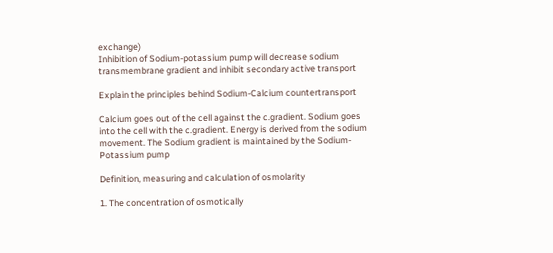exchange)
Inhibition of Sodium-potassium pump will decrease sodium transmembrane gradient and inhibit secondary active transport

Explain the principles behind Sodium-Calcium countertransport

Calcium goes out of the cell against the c.gradient. Sodium goes into the cell with the c.gradient. Energy is derived from the sodium movement. The Sodium gradient is maintained by the Sodium-Potassium pump

Definition, measuring and calculation of osmolarity

1. The concentration of osmotically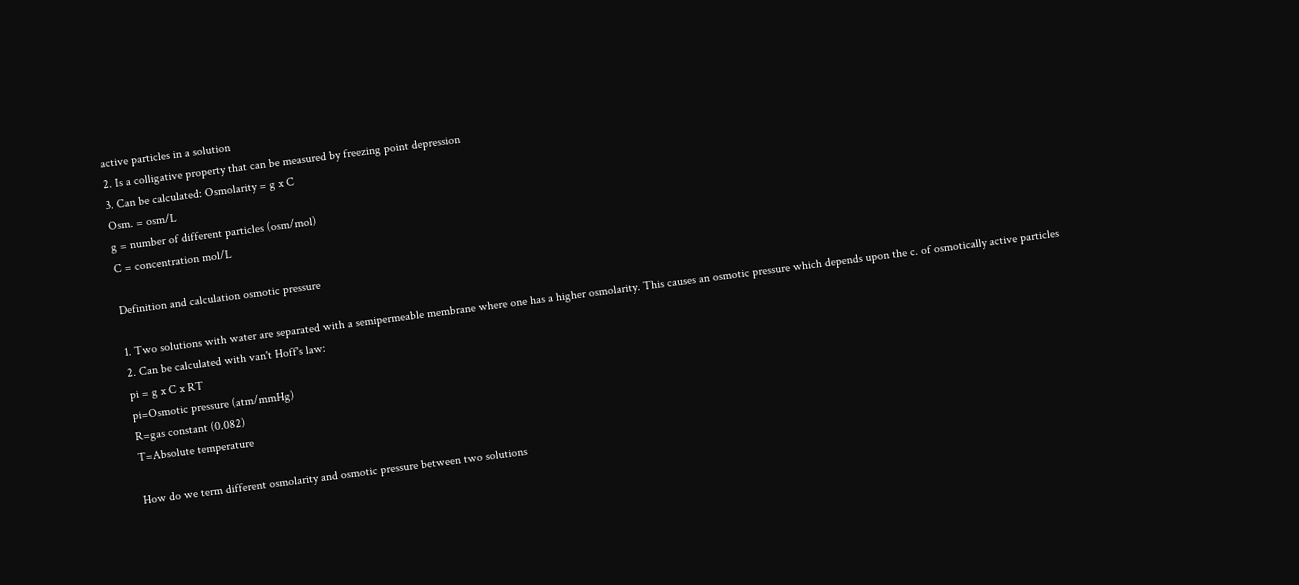active particles in a solution
2. Is a colligative property that can be measured by freezing point depression
3. Can be calculated: Osmolarity = g x C
Osm. = osm/L
g = number of different particles (osm/mol)
C = concentration mol/L

Definition and calculation osmotic pressure

1. Two solutions with water are separated with a semipermeable membrane where one has a higher osmolarity. This causes an osmotic pressure which depends upon the c. of osmotically active particles
2. Can be calculated with van't Hoff's law:
pi = g x C x RT
pi=Osmotic pressure (atm/mmHg)
R=gas constant (0.082)
T=Absolute temperature

How do we term different osmolarity and osmotic pressure between two solutions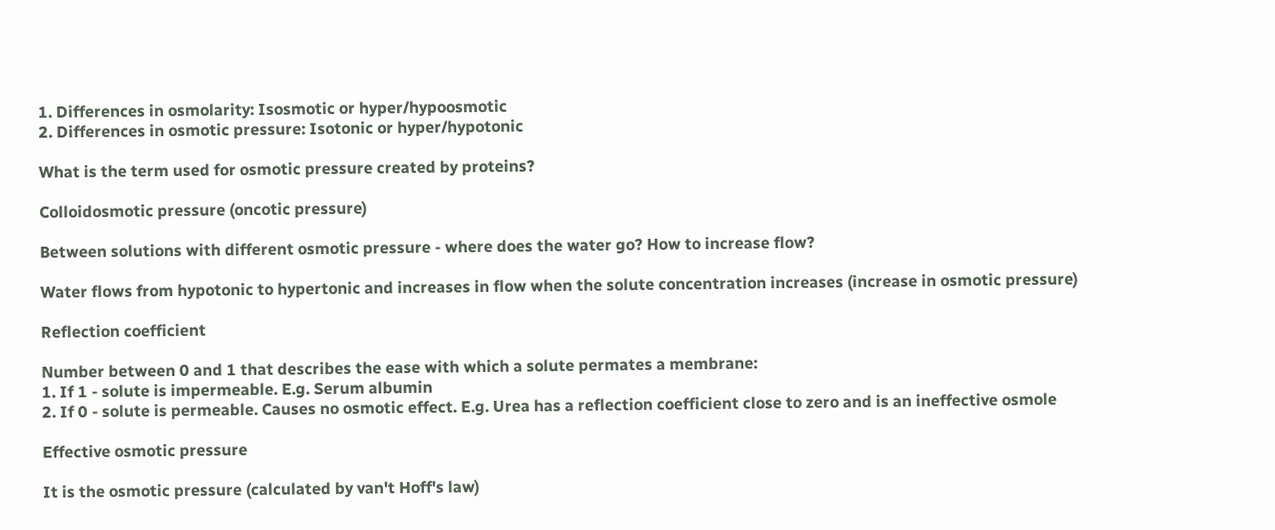1. Differences in osmolarity: Isosmotic or hyper/hypoosmotic
2. Differences in osmotic pressure: Isotonic or hyper/hypotonic

What is the term used for osmotic pressure created by proteins?

Colloidosmotic pressure (oncotic pressure)

Between solutions with different osmotic pressure - where does the water go? How to increase flow?

Water flows from hypotonic to hypertonic and increases in flow when the solute concentration increases (increase in osmotic pressure)

Reflection coefficient

Number between 0 and 1 that describes the ease with which a solute permates a membrane:
1. If 1 - solute is impermeable. E.g. Serum albumin
2. If 0 - solute is permeable. Causes no osmotic effect. E.g. Urea has a reflection coefficient close to zero and is an ineffective osmole

Effective osmotic pressure

It is the osmotic pressure (calculated by van't Hoff's law)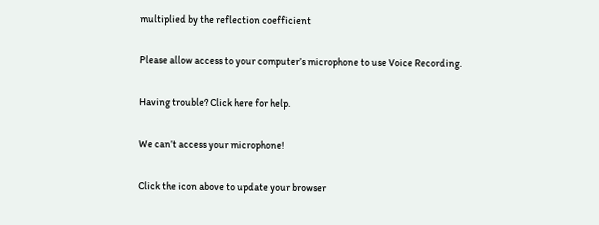multiplied by the reflection coefficient

Please allow access to your computer’s microphone to use Voice Recording.

Having trouble? Click here for help.

We can’t access your microphone!

Click the icon above to update your browser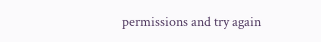permissions and try again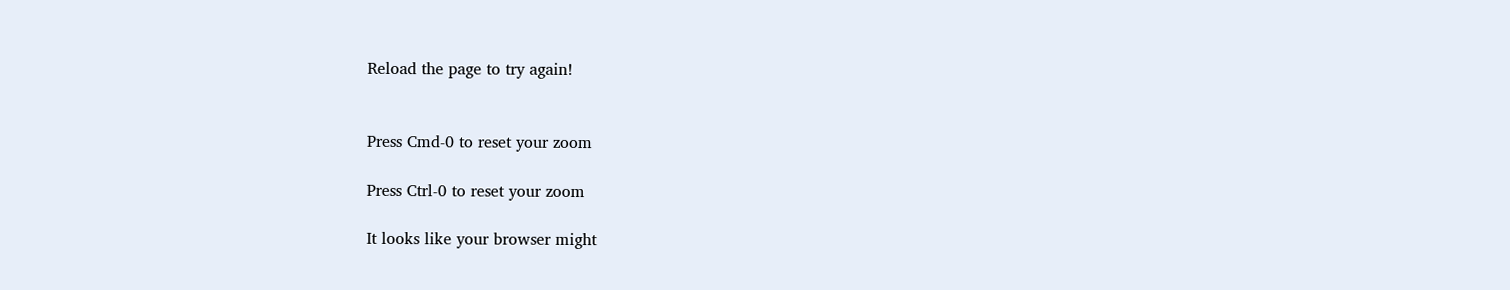Reload the page to try again!


Press Cmd-0 to reset your zoom

Press Ctrl-0 to reset your zoom

It looks like your browser might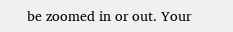be zoomed in or out. Your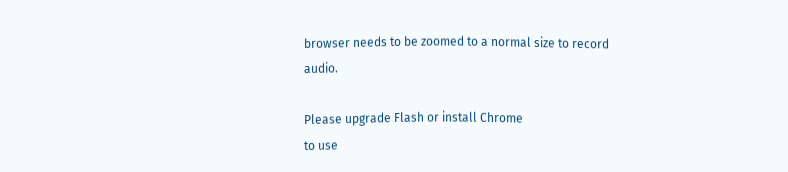browser needs to be zoomed to a normal size to record audio.

Please upgrade Flash or install Chrome
to use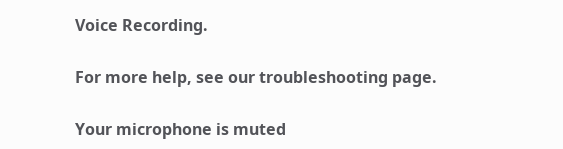Voice Recording.

For more help, see our troubleshooting page.

Your microphone is muted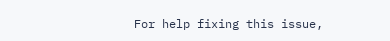For help fixing this issue,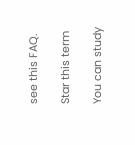see this FAQ.

Star this term

You can study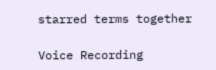starred terms together

Voice Recording